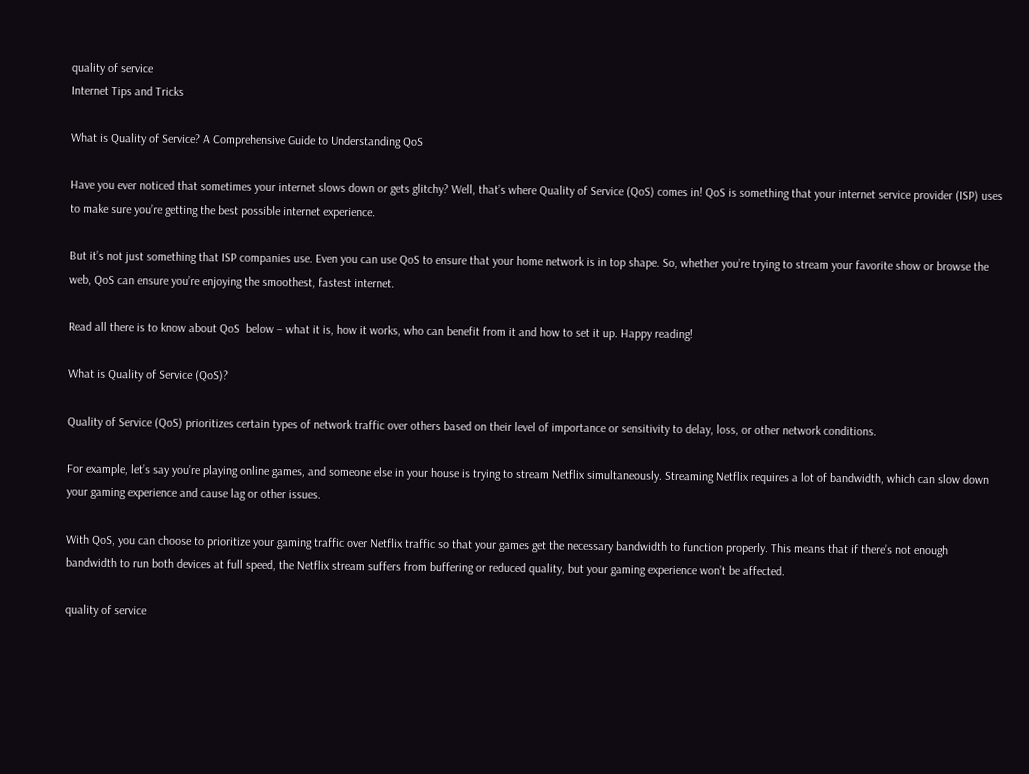quality of service
Internet Tips and Tricks

What is Quality of Service? A Comprehensive Guide to Understanding QoS

Have you ever noticed that sometimes your internet slows down or gets glitchy? Well, that’s where Quality of Service (QoS) comes in! QoS is something that your internet service provider (ISP) uses to make sure you’re getting the best possible internet experience.

But it’s not just something that ISP companies use. Even you can use QoS to ensure that your home network is in top shape. So, whether you’re trying to stream your favorite show or browse the web, QoS can ensure you’re enjoying the smoothest, fastest internet.

Read all there is to know about QoS  below – what it is, how it works, who can benefit from it and how to set it up. Happy reading!

What is Quality of Service (QoS)?

Quality of Service (QoS) prioritizes certain types of network traffic over others based on their level of importance or sensitivity to delay, loss, or other network conditions.

For example, let’s say you’re playing online games, and someone else in your house is trying to stream Netflix simultaneously. Streaming Netflix requires a lot of bandwidth, which can slow down your gaming experience and cause lag or other issues.

With QoS, you can choose to prioritize your gaming traffic over Netflix traffic so that your games get the necessary bandwidth to function properly. This means that if there’s not enough bandwidth to run both devices at full speed, the Netflix stream suffers from buffering or reduced quality, but your gaming experience won’t be affected.

quality of service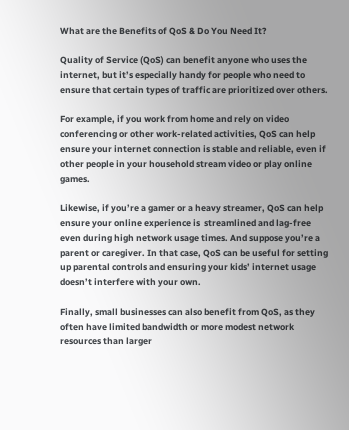What are the Benefits of QoS & Do You Need It?

Quality of Service (QoS) can benefit anyone who uses the internet, but it’s especially handy for people who need to ensure that certain types of traffic are prioritized over others.

For example, if you work from home and rely on video conferencing or other work-related activities, QoS can help ensure your internet connection is stable and reliable, even if other people in your household stream video or play online games.

Likewise, if you’re a gamer or a heavy streamer, QoS can help ensure your online experience is  streamlined and lag-free  even during high network usage times. And suppose you’re a parent or caregiver. In that case, QoS can be useful for setting up parental controls and ensuring your kids’ internet usage doesn’t interfere with your own.

Finally, small businesses can also benefit from QoS, as they often have limited bandwidth or more modest network resources than larger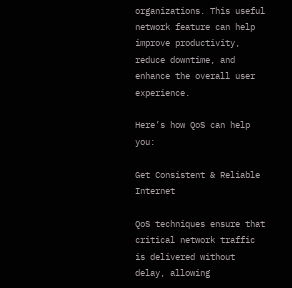organizations. This useful network feature can help improve productivity, reduce downtime, and enhance the overall user experience.

Here’s how QoS can help you:

Get Consistent & Reliable Internet

QoS techniques ensure that critical network traffic is delivered without delay, allowing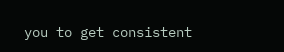you to get consistent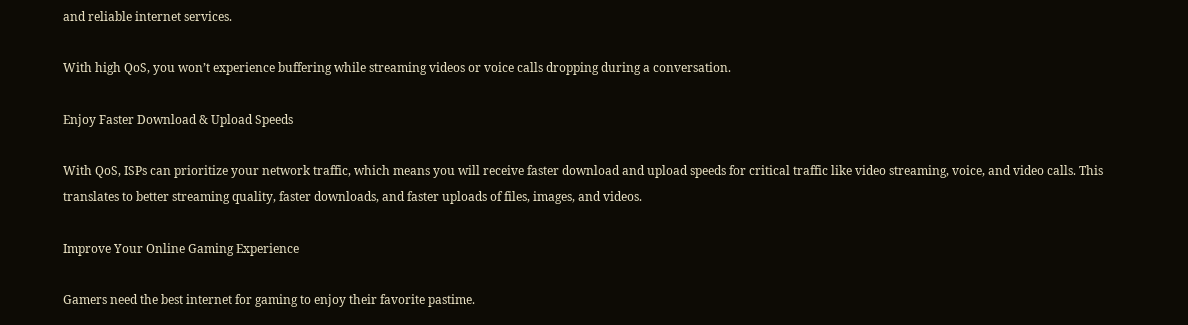and reliable internet services.

With high QoS, you won’t experience buffering while streaming videos or voice calls dropping during a conversation.

Enjoy Faster Download & Upload Speeds

With QoS, ISPs can prioritize your network traffic, which means you will receive faster download and upload speeds for critical traffic like video streaming, voice, and video calls. This translates to better streaming quality, faster downloads, and faster uploads of files, images, and videos.

Improve Your Online Gaming Experience

Gamers need the best internet for gaming to enjoy their favorite pastime.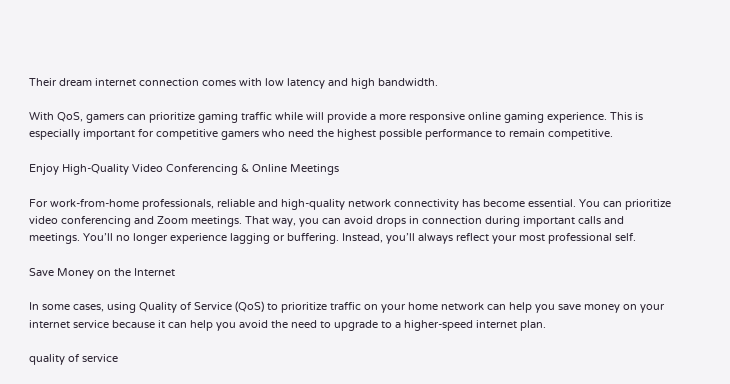Their dream internet connection comes with low latency and high bandwidth.

With QoS, gamers can prioritize gaming traffic while will provide a more responsive online gaming experience. This is especially important for competitive gamers who need the highest possible performance to remain competitive.

Enjoy High-Quality Video Conferencing & Online Meetings

For work-from-home professionals, reliable and high-quality network connectivity has become essential. You can prioritize video conferencing and Zoom meetings. That way, you can avoid drops in connection during important calls and meetings. You’ll no longer experience lagging or buffering. Instead, you’ll always reflect your most professional self.

Save Money on the Internet

In some cases, using Quality of Service (QoS) to prioritize traffic on your home network can help you save money on your internet service because it can help you avoid the need to upgrade to a higher-speed internet plan.

quality of service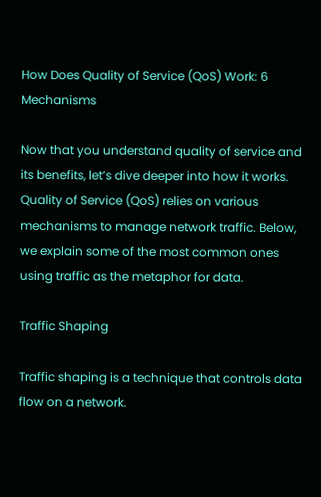How Does Quality of Service (QoS) Work: 6 Mechanisms

Now that you understand quality of service and its benefits, let’s dive deeper into how it works. Quality of Service (QoS) relies on various mechanisms to manage network traffic. Below, we explain some of the most common ones using traffic as the metaphor for data.

Traffic Shaping

Traffic shaping is a technique that controls data flow on a network.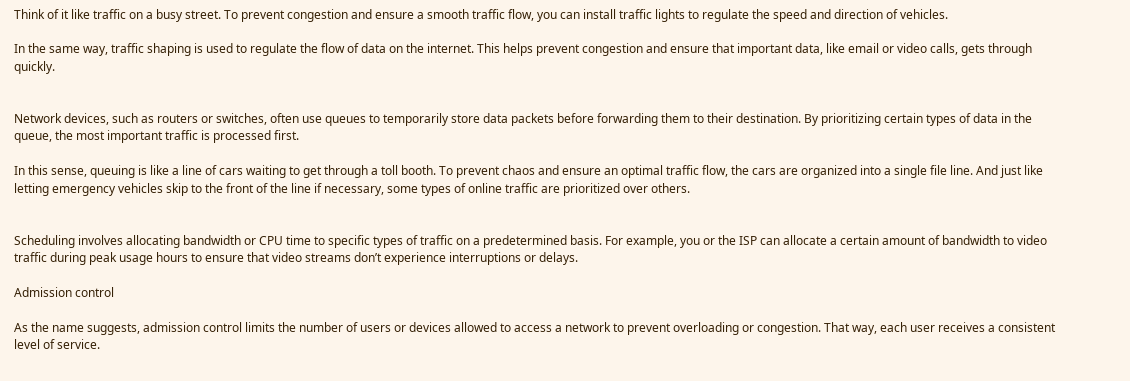Think of it like traffic on a busy street. To prevent congestion and ensure a smooth traffic flow, you can install traffic lights to regulate the speed and direction of vehicles.

In the same way, traffic shaping is used to regulate the flow of data on the internet. This helps prevent congestion and ensure that important data, like email or video calls, gets through quickly.


Network devices, such as routers or switches, often use queues to temporarily store data packets before forwarding them to their destination. By prioritizing certain types of data in the queue, the most important traffic is processed first.

In this sense, queuing is like a line of cars waiting to get through a toll booth. To prevent chaos and ensure an optimal traffic flow, the cars are organized into a single file line. And just like letting emergency vehicles skip to the front of the line if necessary, some types of online traffic are prioritized over others.


Scheduling involves allocating bandwidth or CPU time to specific types of traffic on a predetermined basis. For example, you or the ISP can allocate a certain amount of bandwidth to video traffic during peak usage hours to ensure that video streams don’t experience interruptions or delays.

Admission control

As the name suggests, admission control limits the number of users or devices allowed to access a network to prevent overloading or congestion. That way, each user receives a consistent level of service.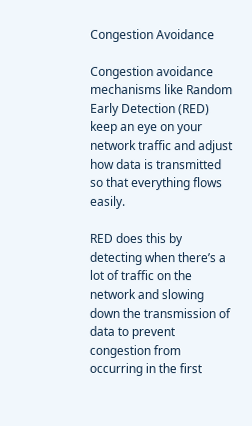Congestion Avoidance

Congestion avoidance mechanisms like Random Early Detection (RED) keep an eye on your network traffic and adjust how data is transmitted so that everything flows easily.

RED does this by detecting when there’s a lot of traffic on the network and slowing down the transmission of data to prevent congestion from occurring in the first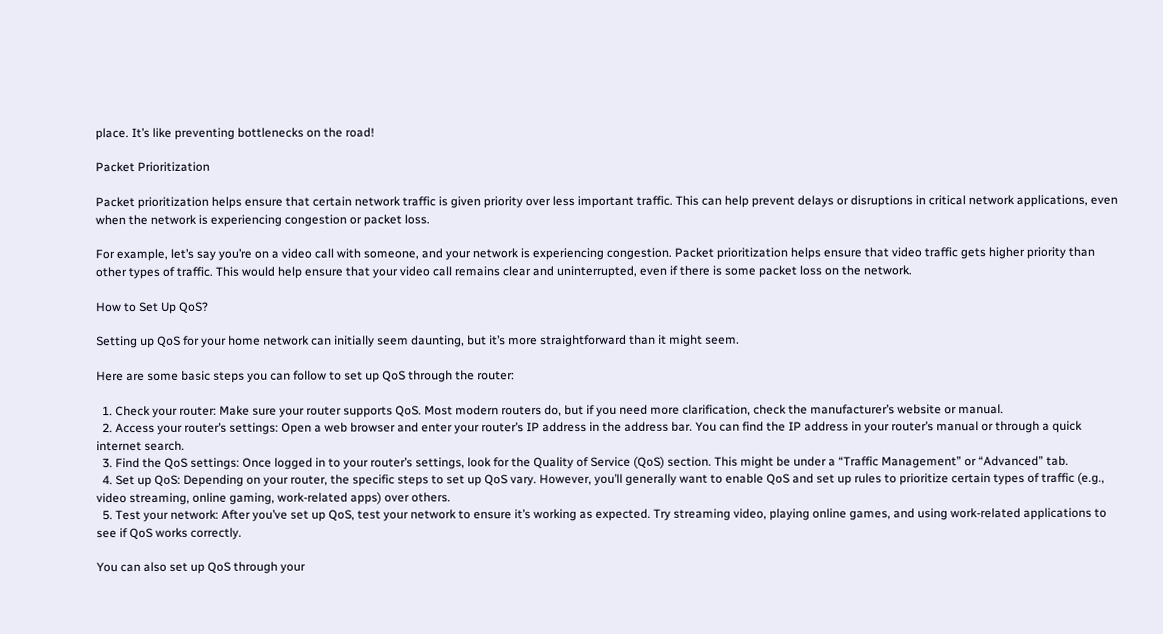place. It’s like preventing bottlenecks on the road!

Packet Prioritization

Packet prioritization helps ensure that certain network traffic is given priority over less important traffic. This can help prevent delays or disruptions in critical network applications, even when the network is experiencing congestion or packet loss.

For example, let’s say you’re on a video call with someone, and your network is experiencing congestion. Packet prioritization helps ensure that video traffic gets higher priority than other types of traffic. This would help ensure that your video call remains clear and uninterrupted, even if there is some packet loss on the network.

How to Set Up QoS?

Setting up QoS for your home network can initially seem daunting, but it’s more straightforward than it might seem.

Here are some basic steps you can follow to set up QoS through the router:

  1. Check your router: Make sure your router supports QoS. Most modern routers do, but if you need more clarification, check the manufacturer’s website or manual.
  2. Access your router’s settings: Open a web browser and enter your router’s IP address in the address bar. You can find the IP address in your router’s manual or through a quick internet search.
  3. Find the QoS settings: Once logged in to your router’s settings, look for the Quality of Service (QoS) section. This might be under a “Traffic Management” or “Advanced” tab.
  4. Set up QoS: Depending on your router, the specific steps to set up QoS vary. However, you’ll generally want to enable QoS and set up rules to prioritize certain types of traffic (e.g., video streaming, online gaming, work-related apps) over others.
  5. Test your network: After you’ve set up QoS, test your network to ensure it’s working as expected. Try streaming video, playing online games, and using work-related applications to see if QoS works correctly.

You can also set up QoS through your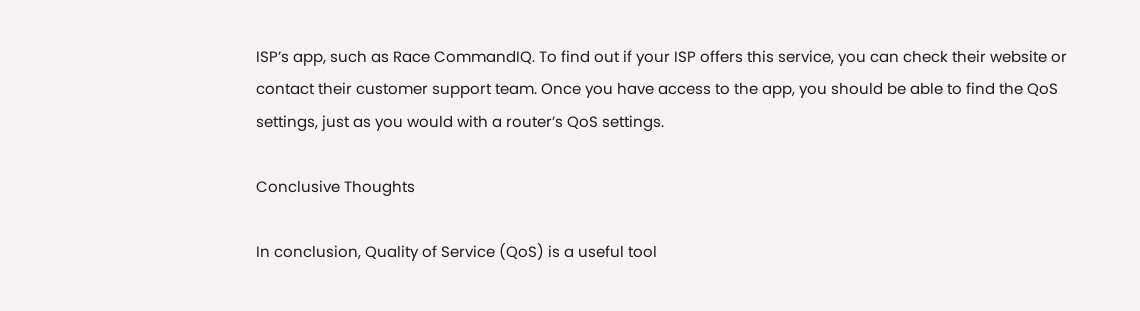ISP’s app, such as Race CommandIQ. To find out if your ISP offers this service, you can check their website or contact their customer support team. Once you have access to the app, you should be able to find the QoS settings, just as you would with a router’s QoS settings.

Conclusive Thoughts

In conclusion, Quality of Service (QoS) is a useful tool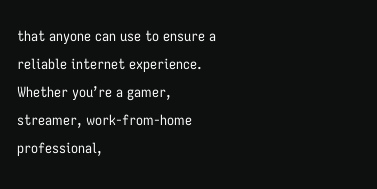that anyone can use to ensure a reliable internet experience. Whether you’re a gamer, streamer, work-from-home professional,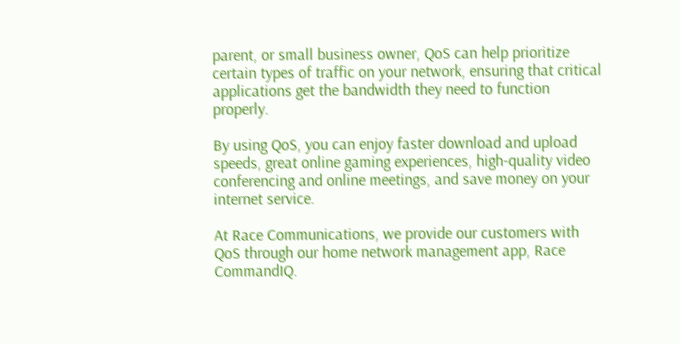parent, or small business owner, QoS can help prioritize certain types of traffic on your network, ensuring that critical applications get the bandwidth they need to function properly.

By using QoS, you can enjoy faster download and upload speeds, great online gaming experiences, high-quality video conferencing and online meetings, and save money on your internet service.

At Race Communications, we provide our customers with QoS through our home network management app, Race CommandIQ.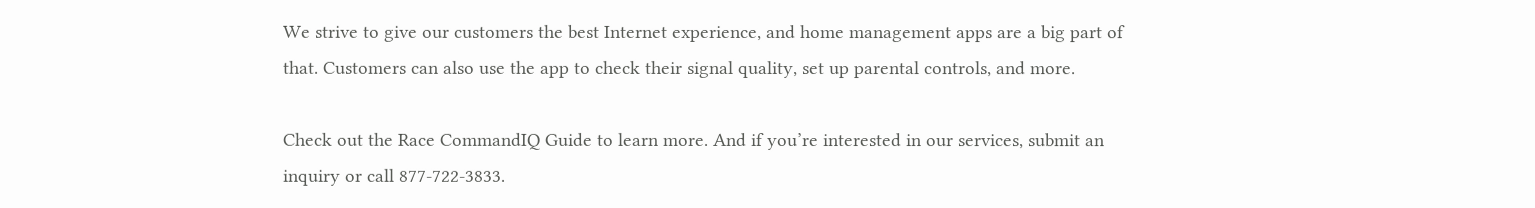We strive to give our customers the best Internet experience, and home management apps are a big part of that. Customers can also use the app to check their signal quality, set up parental controls, and more.

Check out the Race CommandIQ Guide to learn more. And if you’re interested in our services, submit an inquiry or call 877-722-3833.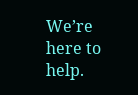We’re here to help.